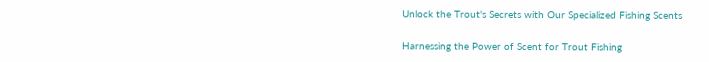Unlock the Trout's Secrets with Our Specialized Fishing Scents

Harnessing the Power of Scent for Trout Fishing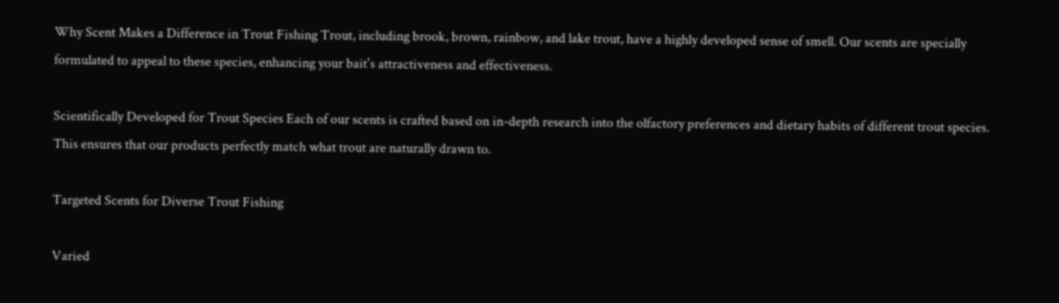Why Scent Makes a Difference in Trout Fishing Trout, including brook, brown, rainbow, and lake trout, have a highly developed sense of smell. Our scents are specially formulated to appeal to these species, enhancing your bait's attractiveness and effectiveness.

Scientifically Developed for Trout Species Each of our scents is crafted based on in-depth research into the olfactory preferences and dietary habits of different trout species. This ensures that our products perfectly match what trout are naturally drawn to.

Targeted Scents for Diverse Trout Fishing

Varied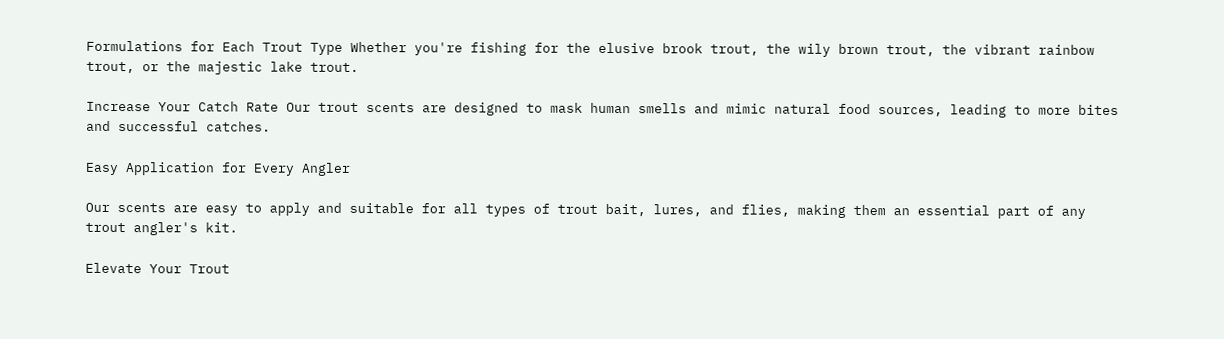Formulations for Each Trout Type Whether you're fishing for the elusive brook trout, the wily brown trout, the vibrant rainbow trout, or the majestic lake trout.

Increase Your Catch Rate Our trout scents are designed to mask human smells and mimic natural food sources, leading to more bites and successful catches.

Easy Application for Every Angler

Our scents are easy to apply and suitable for all types of trout bait, lures, and flies, making them an essential part of any trout angler's kit.

Elevate Your Trout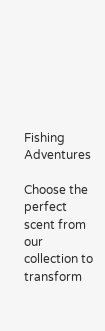Fishing Adventures

Choose the perfect scent from our collection to transform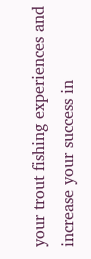your trout fishing experiences and increase your success in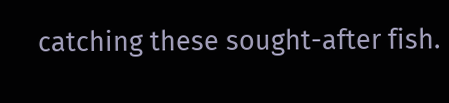catching these sought-after fish.